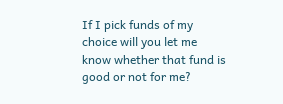If I pick funds of my choice will you let me know whether that fund is good or not for me?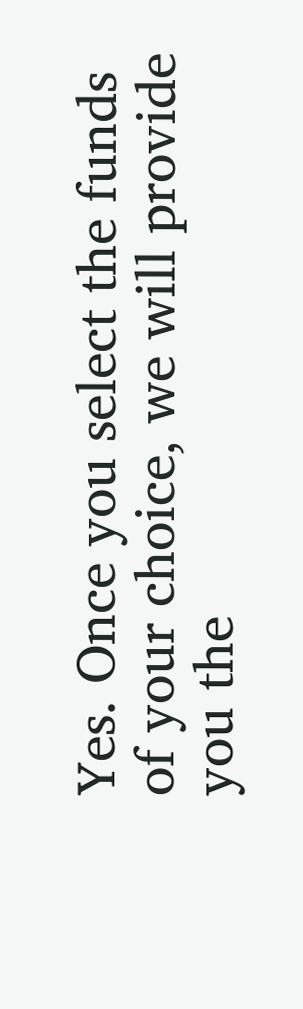Yes. Once you select the funds of your choice, we will provide you the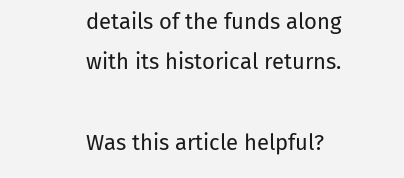details of the funds along with its historical returns.

Was this article helpful?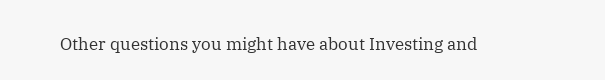Other questions you might have about Investing and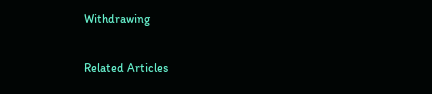Withdrawing

Related Articles